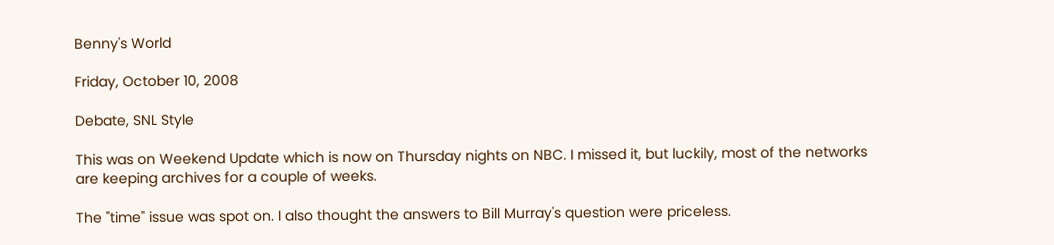Benny's World

Friday, October 10, 2008

Debate, SNL Style

This was on Weekend Update which is now on Thursday nights on NBC. I missed it, but luckily, most of the networks are keeping archives for a couple of weeks.

The "time" issue was spot on. I also thought the answers to Bill Murray's question were priceless.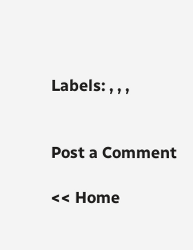Labels: , , ,


Post a Comment

<< Home